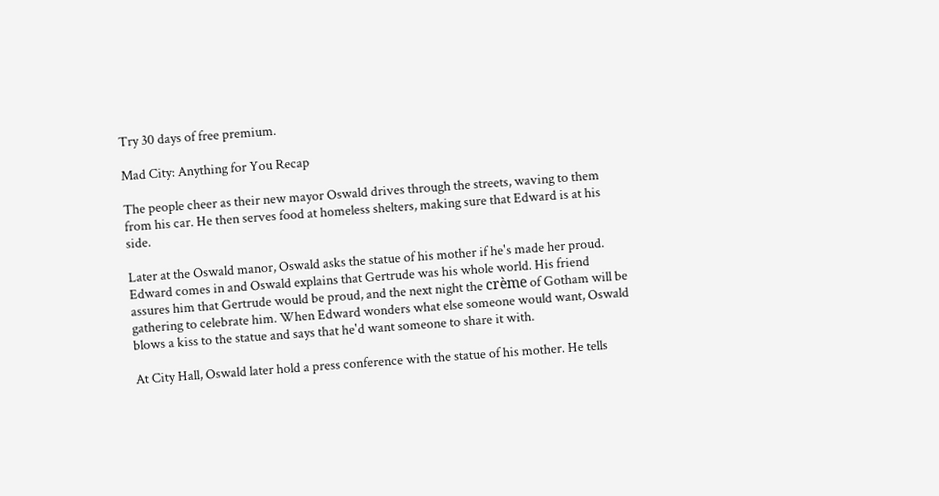Try 30 days of free premium.

Mad City: Anything for You Recap

The people cheer as their new mayor Oswald drives through the streets, waving to them from his car. He then serves food at homeless shelters, making sure that Edward is at his side.

Later at the Oswald manor, Oswald asks the statue of his mother if he's made her proud. Edward comes in and Oswald explains that Gertrude was his whole world. His friend assures him that Gertrude would be proud, and the next night the crème of Gotham will be gathering to celebrate him. When Edward wonders what else someone would want, Oswald blows a kiss to the statue and says that he'd want someone to share it with.

At City Hall, Oswald later hold a press conference with the statue of his mother. He tells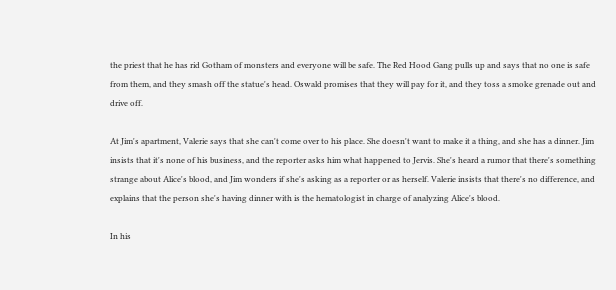the priest that he has rid Gotham of monsters and everyone will be safe. The Red Hood Gang pulls up and says that no one is safe from them, and they smash off the statue's head. Oswald promises that they will pay for it, and they toss a smoke grenade out and drive off.

At Jim's apartment, Valerie says that she can't come over to his place. She doesn't want to make it a thing, and she has a dinner. Jim insists that it's none of his business, and the reporter asks him what happened to Jervis. She's heard a rumor that there's something strange about Alice's blood, and Jim wonders if she's asking as a reporter or as herself. Valerie insists that there's no difference, and explains that the person she's having dinner with is the hematologist in charge of analyzing Alice's blood.

In his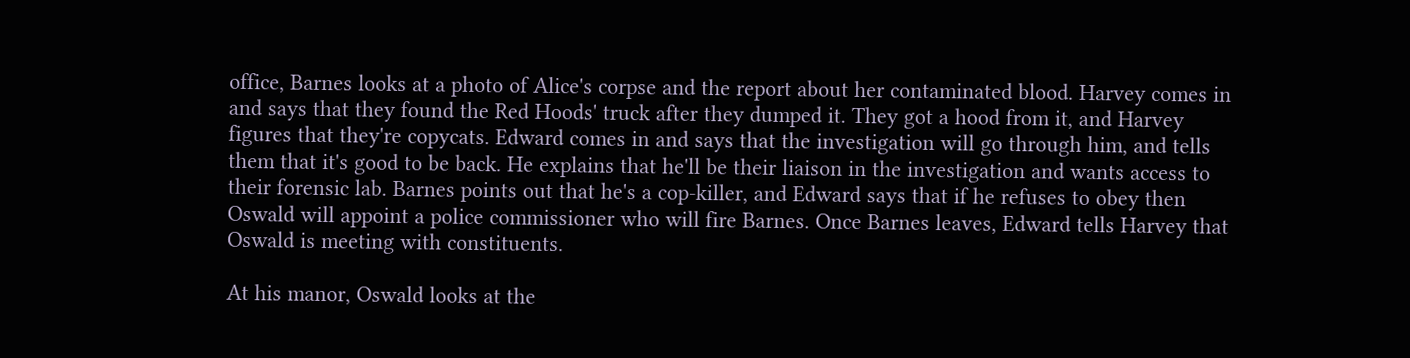office, Barnes looks at a photo of Alice's corpse and the report about her contaminated blood. Harvey comes in and says that they found the Red Hoods' truck after they dumped it. They got a hood from it, and Harvey figures that they're copycats. Edward comes in and says that the investigation will go through him, and tells them that it's good to be back. He explains that he'll be their liaison in the investigation and wants access to their forensic lab. Barnes points out that he's a cop-killer, and Edward says that if he refuses to obey then Oswald will appoint a police commissioner who will fire Barnes. Once Barnes leaves, Edward tells Harvey that Oswald is meeting with constituents.

At his manor, Oswald looks at the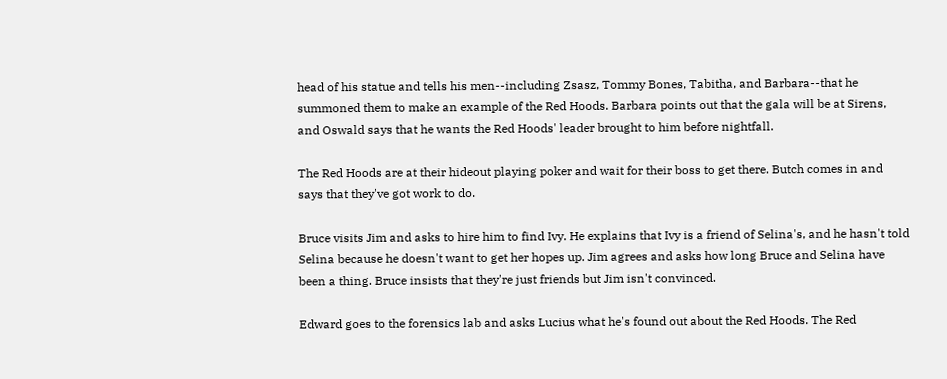head of his statue and tells his men--including Zsasz, Tommy Bones, Tabitha, and Barbara--that he summoned them to make an example of the Red Hoods. Barbara points out that the gala will be at Sirens, and Oswald says that he wants the Red Hoods' leader brought to him before nightfall.

The Red Hoods are at their hideout playing poker and wait for their boss to get there. Butch comes in and says that they've got work to do.

Bruce visits Jim and asks to hire him to find Ivy. He explains that Ivy is a friend of Selina's, and he hasn't told Selina because he doesn't want to get her hopes up. Jim agrees and asks how long Bruce and Selina have been a thing. Bruce insists that they're just friends but Jim isn't convinced.

Edward goes to the forensics lab and asks Lucius what he's found out about the Red Hoods. The Red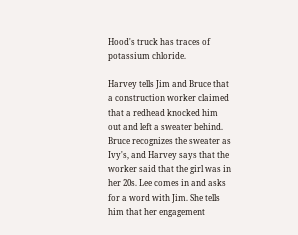Hood's truck has traces of potassium chloride.

Harvey tells Jim and Bruce that a construction worker claimed that a redhead knocked him out and left a sweater behind. Bruce recognizes the sweater as Ivy's, and Harvey says that the worker said that the girl was in her 20s. Lee comes in and asks for a word with Jim. She tells him that her engagement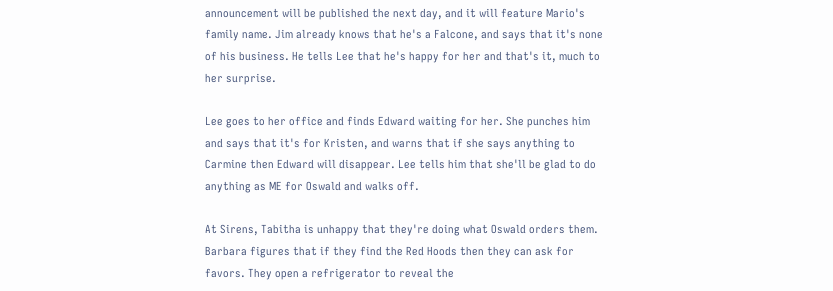announcement will be published the next day, and it will feature Mario's family name. Jim already knows that he's a Falcone, and says that it's none of his business. He tells Lee that he's happy for her and that's it, much to her surprise.

Lee goes to her office and finds Edward waiting for her. She punches him and says that it's for Kristen, and warns that if she says anything to Carmine then Edward will disappear. Lee tells him that she'll be glad to do anything as ME for Oswald and walks off.

At Sirens, Tabitha is unhappy that they're doing what Oswald orders them. Barbara figures that if they find the Red Hoods then they can ask for favors. They open a refrigerator to reveal the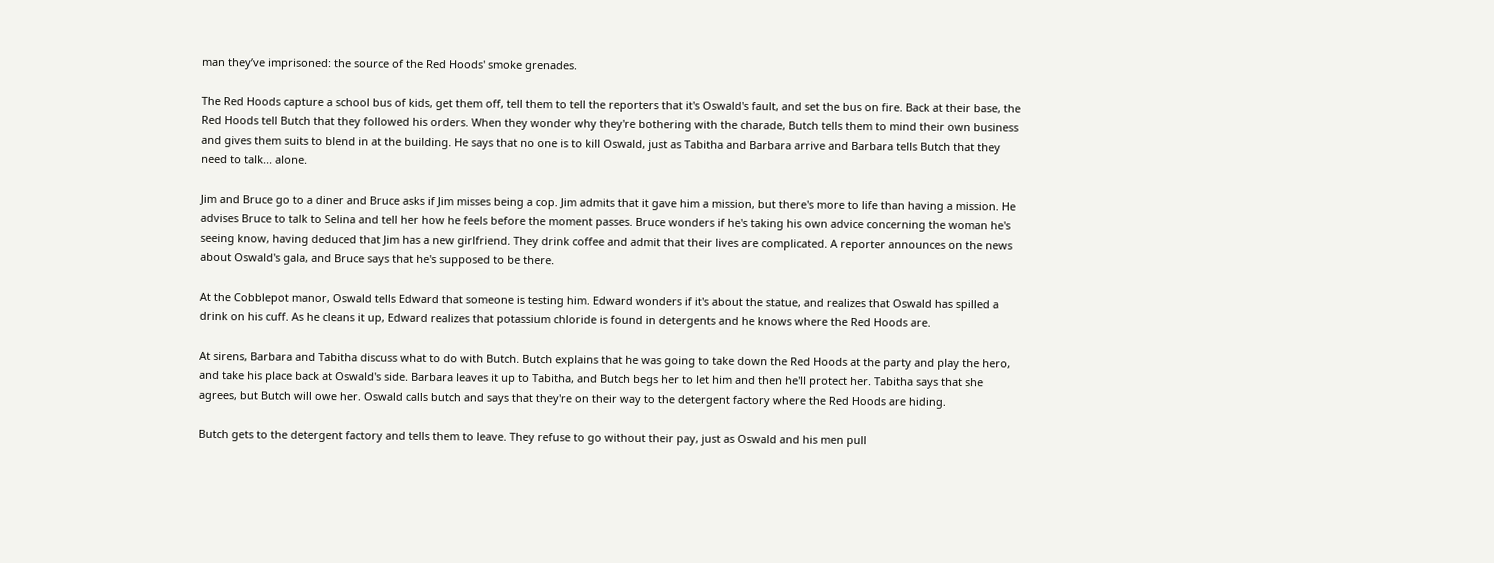man they’ve imprisoned: the source of the Red Hoods' smoke grenades.

The Red Hoods capture a school bus of kids, get them off, tell them to tell the reporters that it's Oswald's fault, and set the bus on fire. Back at their base, the Red Hoods tell Butch that they followed his orders. When they wonder why they're bothering with the charade, Butch tells them to mind their own business and gives them suits to blend in at the building. He says that no one is to kill Oswald, just as Tabitha and Barbara arrive and Barbara tells Butch that they need to talk... alone.

Jim and Bruce go to a diner and Bruce asks if Jim misses being a cop. Jim admits that it gave him a mission, but there's more to life than having a mission. He advises Bruce to talk to Selina and tell her how he feels before the moment passes. Bruce wonders if he's taking his own advice concerning the woman he's seeing know, having deduced that Jim has a new girlfriend. They drink coffee and admit that their lives are complicated. A reporter announces on the news about Oswald's gala, and Bruce says that he's supposed to be there.

At the Cobblepot manor, Oswald tells Edward that someone is testing him. Edward wonders if it's about the statue, and realizes that Oswald has spilled a drink on his cuff. As he cleans it up, Edward realizes that potassium chloride is found in detergents and he knows where the Red Hoods are.

At sirens, Barbara and Tabitha discuss what to do with Butch. Butch explains that he was going to take down the Red Hoods at the party and play the hero, and take his place back at Oswald's side. Barbara leaves it up to Tabitha, and Butch begs her to let him and then he'll protect her. Tabitha says that she agrees, but Butch will owe her. Oswald calls butch and says that they're on their way to the detergent factory where the Red Hoods are hiding.

Butch gets to the detergent factory and tells them to leave. They refuse to go without their pay, just as Oswald and his men pull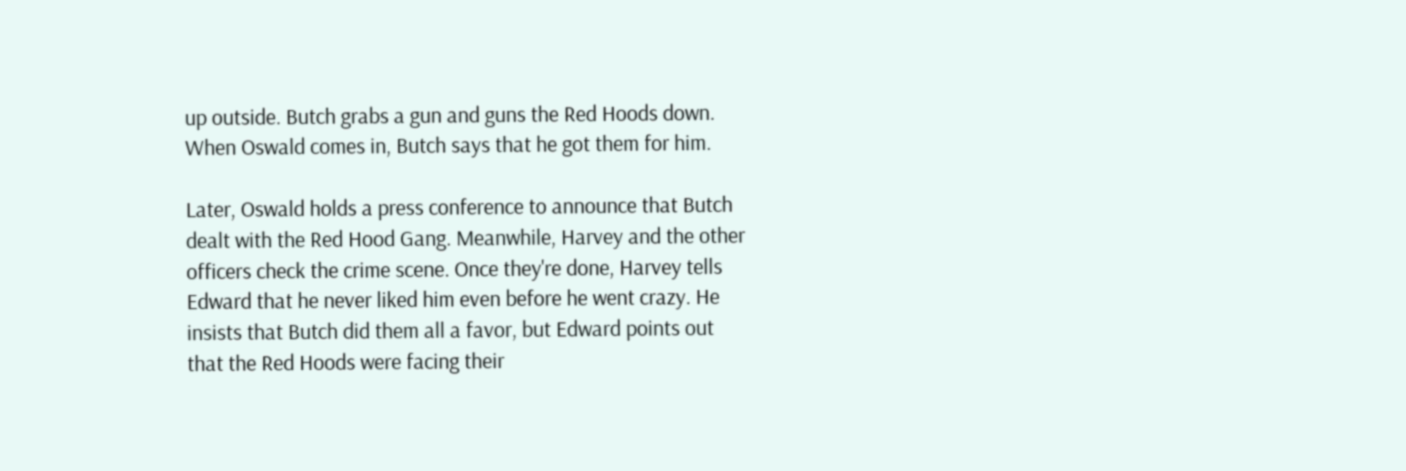up outside. Butch grabs a gun and guns the Red Hoods down. When Oswald comes in, Butch says that he got them for him.

Later, Oswald holds a press conference to announce that Butch dealt with the Red Hood Gang. Meanwhile, Harvey and the other officers check the crime scene. Once they're done, Harvey tells Edward that he never liked him even before he went crazy. He insists that Butch did them all a favor, but Edward points out that the Red Hoods were facing their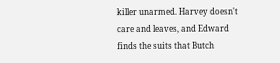killer unarmed. Harvey doesn't care and leaves, and Edward finds the suits that Butch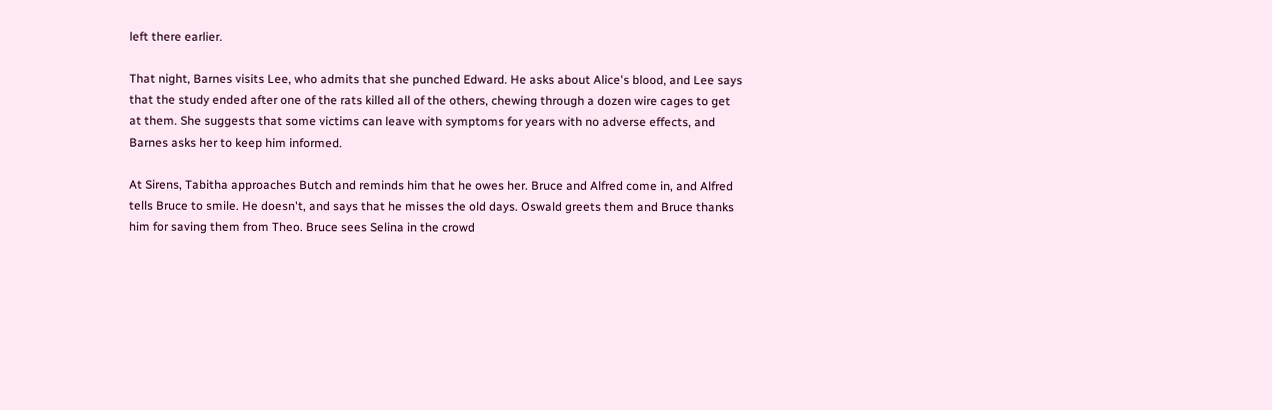left there earlier.

That night, Barnes visits Lee, who admits that she punched Edward. He asks about Alice's blood, and Lee says that the study ended after one of the rats killed all of the others, chewing through a dozen wire cages to get at them. She suggests that some victims can leave with symptoms for years with no adverse effects, and Barnes asks her to keep him informed.

At Sirens, Tabitha approaches Butch and reminds him that he owes her. Bruce and Alfred come in, and Alfred tells Bruce to smile. He doesn't, and says that he misses the old days. Oswald greets them and Bruce thanks him for saving them from Theo. Bruce sees Selina in the crowd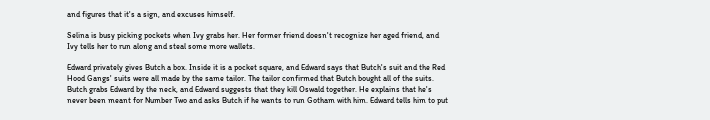and figures that it's a sign, and excuses himself.

Selina is busy picking pockets when Ivy grabs her. Her former friend doesn't recognize her aged friend, and Ivy tells her to run along and steal some more wallets.

Edward privately gives Butch a box. Inside it is a pocket square, and Edward says that Butch's suit and the Red Hood Gangs' suits were all made by the same tailor. The tailor confirmed that Butch bought all of the suits. Butch grabs Edward by the neck, and Edward suggests that they kill Oswald together. He explains that he's never been meant for Number Two and asks Butch if he wants to run Gotham with him. Edward tells him to put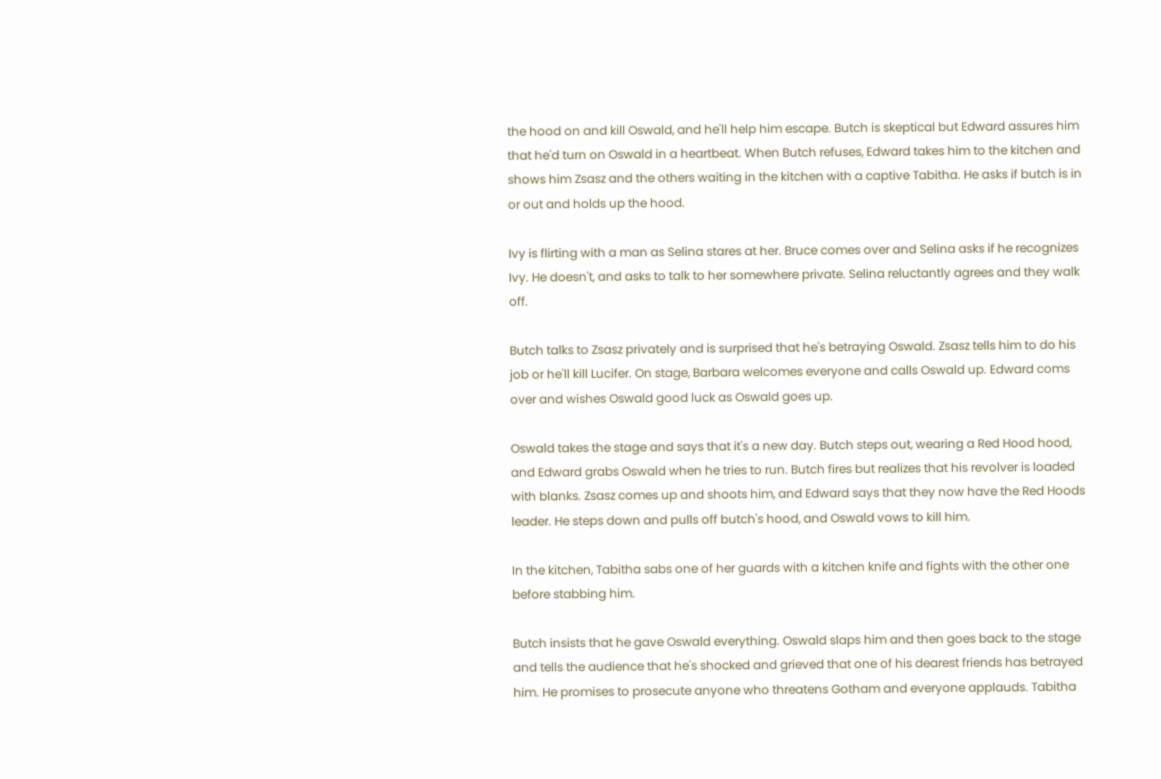the hood on and kill Oswald, and he'll help him escape. Butch is skeptical but Edward assures him that he'd turn on Oswald in a heartbeat. When Butch refuses, Edward takes him to the kitchen and shows him Zsasz and the others waiting in the kitchen with a captive Tabitha. He asks if butch is in or out and holds up the hood.

Ivy is flirting with a man as Selina stares at her. Bruce comes over and Selina asks if he recognizes Ivy. He doesn't, and asks to talk to her somewhere private. Selina reluctantly agrees and they walk off.

Butch talks to Zsasz privately and is surprised that he's betraying Oswald. Zsasz tells him to do his job or he'll kill Lucifer. On stage, Barbara welcomes everyone and calls Oswald up. Edward coms over and wishes Oswald good luck as Oswald goes up.

Oswald takes the stage and says that it's a new day. Butch steps out, wearing a Red Hood hood, and Edward grabs Oswald when he tries to run. Butch fires but realizes that his revolver is loaded with blanks. Zsasz comes up and shoots him, and Edward says that they now have the Red Hoods leader. He steps down and pulls off butch's hood, and Oswald vows to kill him.

In the kitchen, Tabitha sabs one of her guards with a kitchen knife and fights with the other one before stabbing him.

Butch insists that he gave Oswald everything. Oswald slaps him and then goes back to the stage and tells the audience that he's shocked and grieved that one of his dearest friends has betrayed him. He promises to prosecute anyone who threatens Gotham and everyone applauds. Tabitha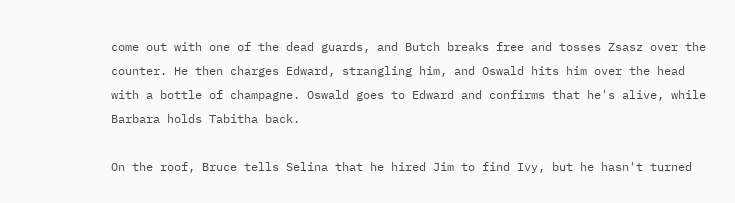come out with one of the dead guards, and Butch breaks free and tosses Zsasz over the counter. He then charges Edward, strangling him, and Oswald hits him over the head with a bottle of champagne. Oswald goes to Edward and confirms that he's alive, while Barbara holds Tabitha back.

On the roof, Bruce tells Selina that he hired Jim to find Ivy, but he hasn't turned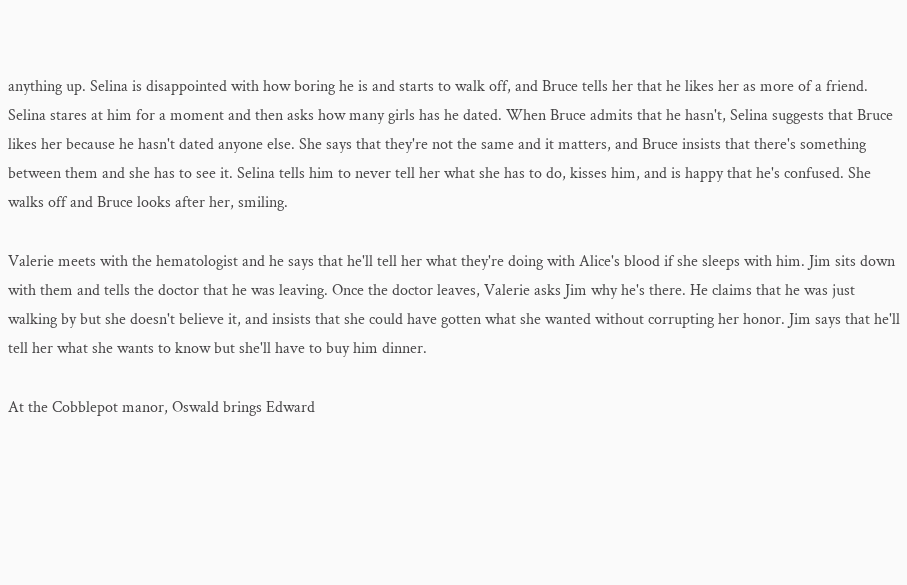anything up. Selina is disappointed with how boring he is and starts to walk off, and Bruce tells her that he likes her as more of a friend. Selina stares at him for a moment and then asks how many girls has he dated. When Bruce admits that he hasn't, Selina suggests that Bruce likes her because he hasn't dated anyone else. She says that they're not the same and it matters, and Bruce insists that there's something between them and she has to see it. Selina tells him to never tell her what she has to do, kisses him, and is happy that he's confused. She walks off and Bruce looks after her, smiling.

Valerie meets with the hematologist and he says that he'll tell her what they're doing with Alice's blood if she sleeps with him. Jim sits down with them and tells the doctor that he was leaving. Once the doctor leaves, Valerie asks Jim why he's there. He claims that he was just walking by but she doesn't believe it, and insists that she could have gotten what she wanted without corrupting her honor. Jim says that he'll tell her what she wants to know but she'll have to buy him dinner.

At the Cobblepot manor, Oswald brings Edward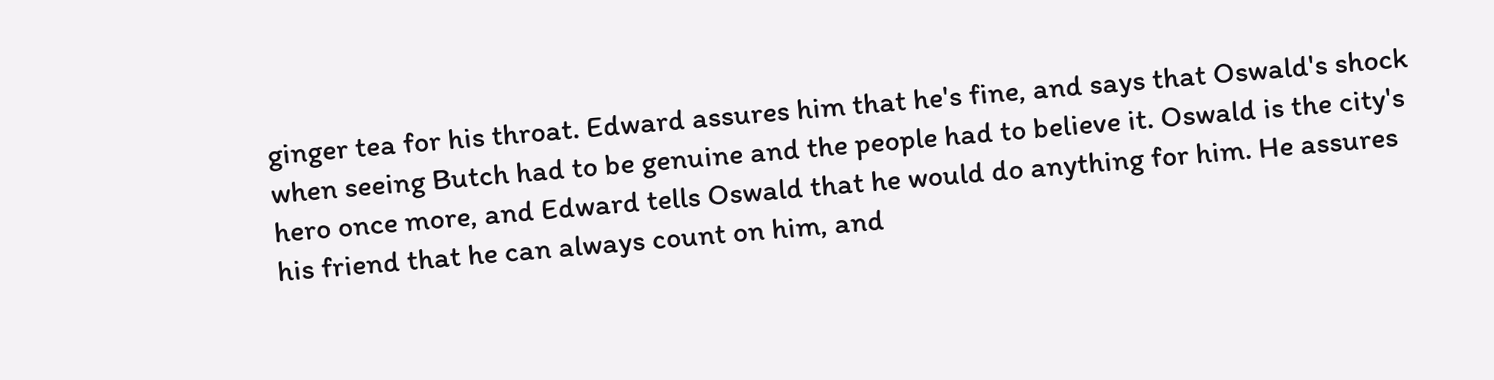ginger tea for his throat. Edward assures him that he's fine, and says that Oswald's shock when seeing Butch had to be genuine and the people had to believe it. Oswald is the city's hero once more, and Edward tells Oswald that he would do anything for him. He assures his friend that he can always count on him, and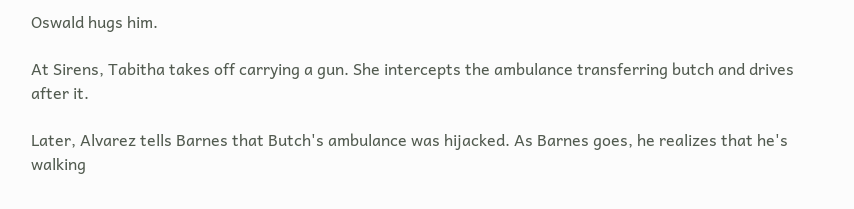Oswald hugs him.

At Sirens, Tabitha takes off carrying a gun. She intercepts the ambulance transferring butch and drives after it.

Later, Alvarez tells Barnes that Butch's ambulance was hijacked. As Barnes goes, he realizes that he's walking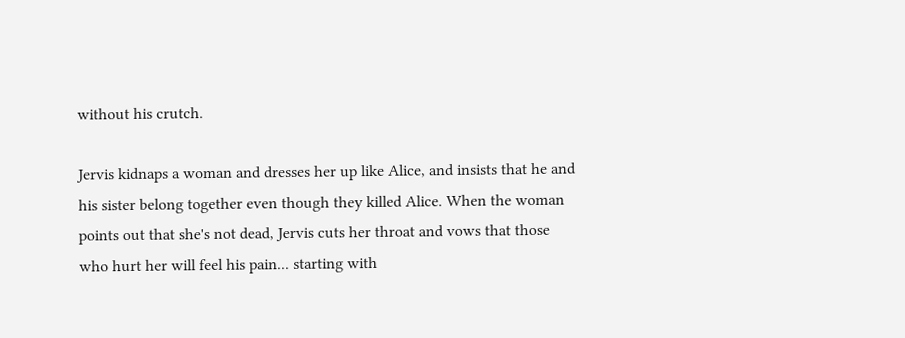without his crutch.

Jervis kidnaps a woman and dresses her up like Alice, and insists that he and his sister belong together even though they killed Alice. When the woman points out that she's not dead, Jervis cuts her throat and vows that those who hurt her will feel his pain... starting with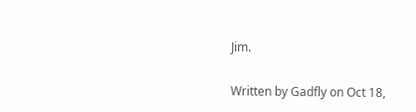Jim.

Written by Gadfly on Oct 18,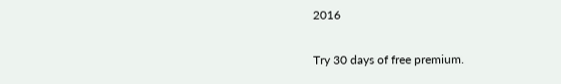2016

Try 30 days of free premium.